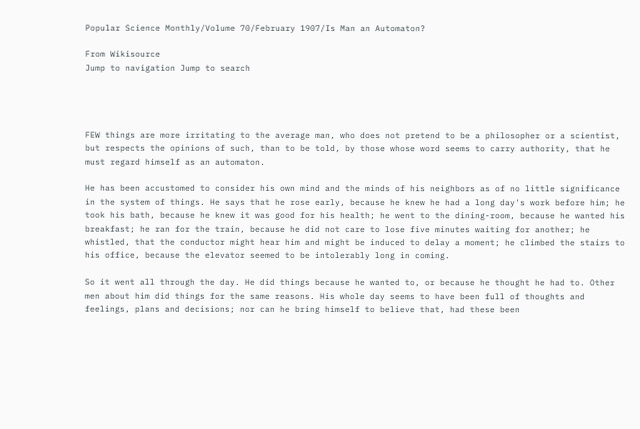Popular Science Monthly/Volume 70/February 1907/Is Man an Automaton?

From Wikisource
Jump to navigation Jump to search




FEW things are more irritating to the average man, who does not pretend to be a philosopher or a scientist, but respects the opinions of such, than to be told, by those whose word seems to carry authority, that he must regard himself as an automaton.

He has been accustomed to consider his own mind and the minds of his neighbors as of no little significance in the system of things. He says that he rose early, because he knew he had a long day's work before him; he took his bath, because he knew it was good for his health; he went to the dining-room, because he wanted his breakfast; he ran for the train, because he did not care to lose five minutes waiting for another; he whistled, that the conductor might hear him and might be induced to delay a moment; he climbed the stairs to his office, because the elevator seemed to be intolerably long in coming.

So it went all through the day. He did things because he wanted to, or because he thought he had to. Other men about him did things for the same reasons. His whole day seems to have been full of thoughts and feelings, plans and decisions; nor can he bring himself to believe that, had these been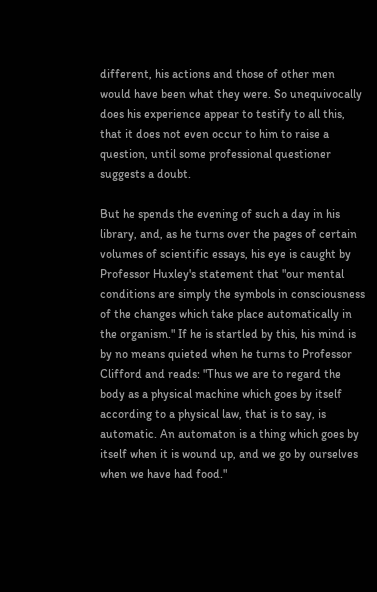different, his actions and those of other men would have been what they were. So unequivocally does his experience appear to testify to all this, that it does not even occur to him to raise a question, until some professional questioner suggests a doubt.

But he spends the evening of such a day in his library, and, as he turns over the pages of certain volumes of scientific essays, his eye is caught by Professor Huxley's statement that "our mental conditions are simply the symbols in consciousness of the changes which take place automatically in the organism." If he is startled by this, his mind is by no means quieted when he turns to Professor Clifford and reads: "Thus we are to regard the body as a physical machine which goes by itself according to a physical law, that is to say, is automatic. An automaton is a thing which goes by itself when it is wound up, and we go by ourselves when we have had food."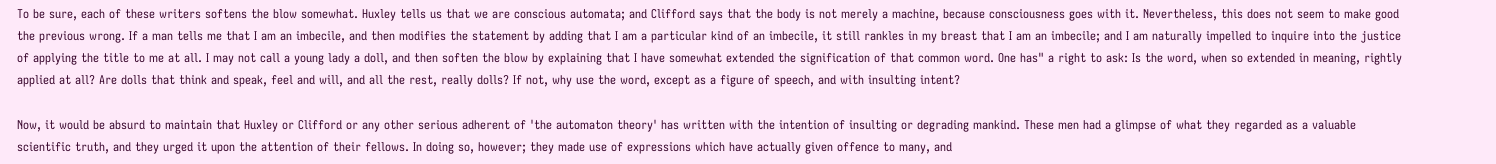To be sure, each of these writers softens the blow somewhat. Huxley tells us that we are conscious automata; and Clifford says that the body is not merely a machine, because consciousness goes with it. Nevertheless, this does not seem to make good the previous wrong. If a man tells me that I am an imbecile, and then modifies the statement by adding that I am a particular kind of an imbecile, it still rankles in my breast that I am an imbecile; and I am naturally impelled to inquire into the justice of applying the title to me at all. I may not call a young lady a doll, and then soften the blow by explaining that I have somewhat extended the signification of that common word. One has" a right to ask: Is the word, when so extended in meaning, rightly applied at all? Are dolls that think and speak, feel and will, and all the rest, really dolls? If not, why use the word, except as a figure of speech, and with insulting intent?

Now, it would be absurd to maintain that Huxley or Clifford or any other serious adherent of 'the automaton theory' has written with the intention of insulting or degrading mankind. These men had a glimpse of what they regarded as a valuable scientific truth, and they urged it upon the attention of their fellows. In doing so, however; they made use of expressions which have actually given offence to many, and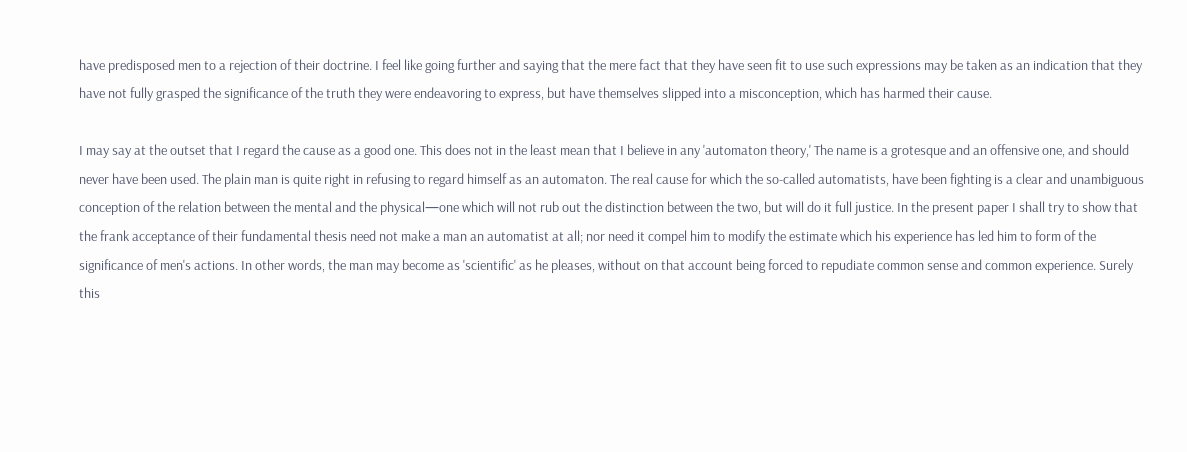have predisposed men to a rejection of their doctrine. I feel like going further and saying that the mere fact that they have seen fit to use such expressions may be taken as an indication that they have not fully grasped the significance of the truth they were endeavoring to express, but have themselves slipped into a misconception, which has harmed their cause.

I may say at the outset that I regard the cause as a good one. This does not in the least mean that I believe in any 'automaton theory,' The name is a grotesque and an offensive one, and should never have been used. The plain man is quite right in refusing to regard himself as an automaton. The real cause for which the so-called automatists, have been fighting is a clear and unambiguous conception of the relation between the mental and the physical—one which will not rub out the distinction between the two, but will do it full justice. In the present paper I shall try to show that the frank acceptance of their fundamental thesis need not make a man an automatist at all; nor need it compel him to modify the estimate which his experience has led him to form of the significance of men's actions. In other words, the man may become as 'scientific' as he pleases, without on that account being forced to repudiate common sense and common experience. Surely this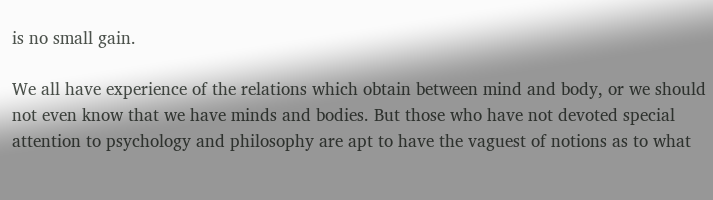is no small gain.

We all have experience of the relations which obtain between mind and body, or we should not even know that we have minds and bodies. But those who have not devoted special attention to psychology and philosophy are apt to have the vaguest of notions as to what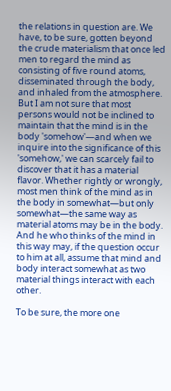the relations in question are. We have, to be sure, gotten beyond the crude materialism that once led men to regard the mind as consisting of five round atoms, disseminated through the body, and inhaled from the atmosphere. But I am not sure that most persons would not be inclined to maintain that the mind is in the body 'somehow'—and when we inquire into the significance of this 'somehow,' we can scarcely fail to discover that it has a material flavor. Whether rightly or wrongly, most men think of the mind as in the body in somewhat—but only somewhat—the same way as material atoms may be in the body. And he who thinks of the mind in this way may, if the question occur to him at all, assume that mind and body interact somewhat as two material things interact with each other.

To be sure, the more one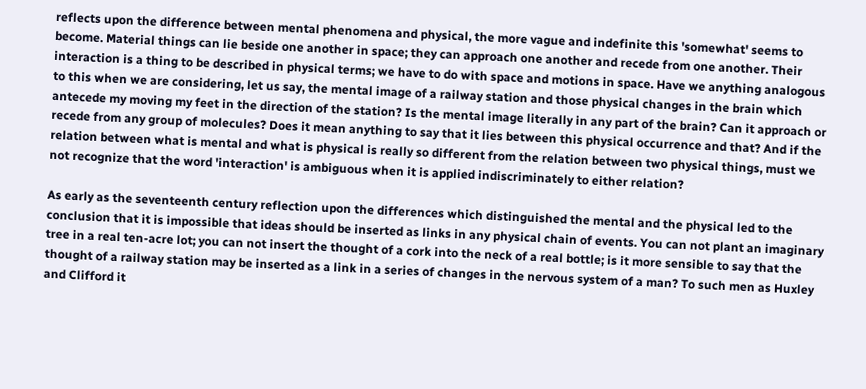reflects upon the difference between mental phenomena and physical, the more vague and indefinite this 'somewhat' seems to become. Material things can lie beside one another in space; they can approach one another and recede from one another. Their interaction is a thing to be described in physical terms; we have to do with space and motions in space. Have we anything analogous to this when we are considering, let us say, the mental image of a railway station and those physical changes in the brain which antecede my moving my feet in the direction of the station? Is the mental image literally in any part of the brain? Can it approach or recede from any group of molecules? Does it mean anything to say that it lies between this physical occurrence and that? And if the relation between what is mental and what is physical is really so different from the relation between two physical things, must we not recognize that the word 'interaction' is ambiguous when it is applied indiscriminately to either relation?

As early as the seventeenth century reflection upon the differences which distinguished the mental and the physical led to the conclusion that it is impossible that ideas should be inserted as links in any physical chain of events. You can not plant an imaginary tree in a real ten-acre lot; you can not insert the thought of a cork into the neck of a real bottle; is it more sensible to say that the thought of a railway station may be inserted as a link in a series of changes in the nervous system of a man? To such men as Huxley and Clifford it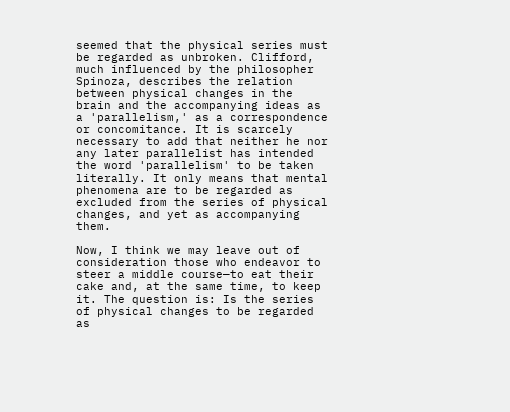seemed that the physical series must be regarded as unbroken. Clifford, much influenced by the philosopher Spinoza, describes the relation between physical changes in the brain and the accompanying ideas as a 'parallelism,' as a correspondence or concomitance. It is scarcely necessary to add that neither he nor any later parallelist has intended the word 'parallelism' to be taken literally. It only means that mental phenomena are to be regarded as excluded from the series of physical changes, and yet as accompanying them.

Now, I think we may leave out of consideration those who endeavor to steer a middle course—to eat their cake and, at the same time, to keep it. The question is: Is the series of physical changes to be regarded as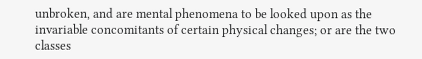unbroken, and are mental phenomena to be looked upon as the invariable concomitants of certain physical changes; or are the two classes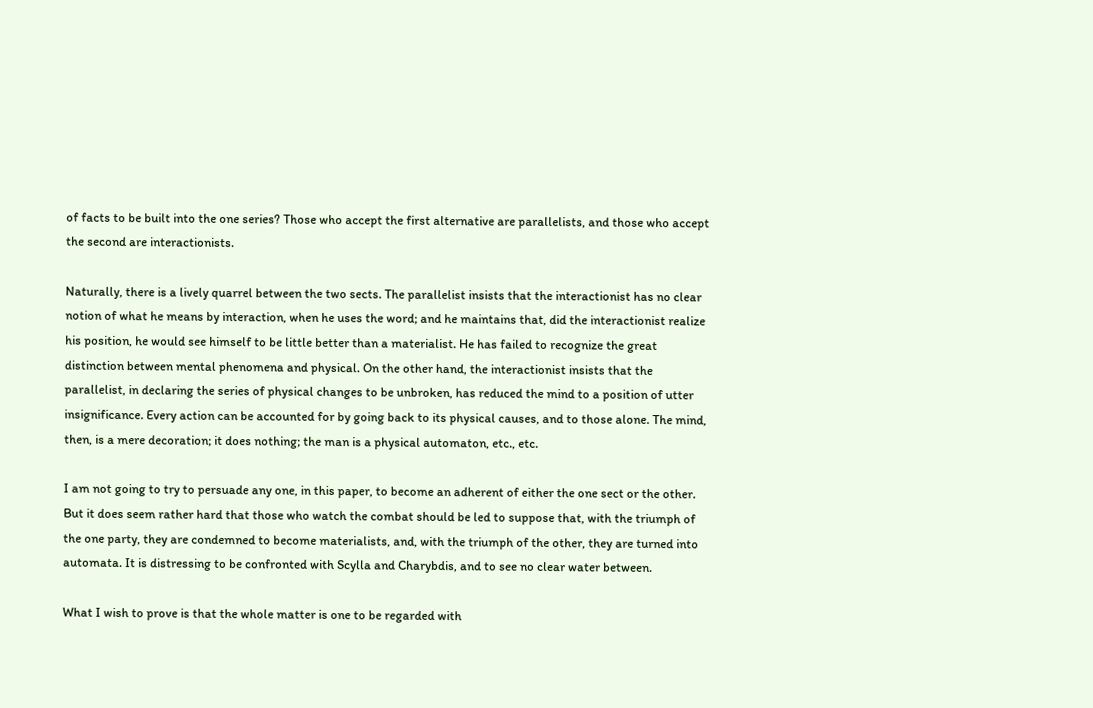of facts to be built into the one series? Those who accept the first alternative are parallelists, and those who accept the second are interactionists.

Naturally, there is a lively quarrel between the two sects. The parallelist insists that the interactionist has no clear notion of what he means by interaction, when he uses the word; and he maintains that, did the interactionist realize his position, he would see himself to be little better than a materialist. He has failed to recognize the great distinction between mental phenomena and physical. On the other hand, the interactionist insists that the parallelist, in declaring the series of physical changes to be unbroken, has reduced the mind to a position of utter insignificance. Every action can be accounted for by going back to its physical causes, and to those alone. The mind, then, is a mere decoration; it does nothing; the man is a physical automaton, etc., etc.

I am not going to try to persuade any one, in this paper, to become an adherent of either the one sect or the other. But it does seem rather hard that those who watch the combat should be led to suppose that, with the triumph of the one party, they are condemned to become materialists, and, with the triumph of the other, they are turned into automata. It is distressing to be confronted with Scylla and Charybdis, and to see no clear water between.

What I wish to prove is that the whole matter is one to be regarded with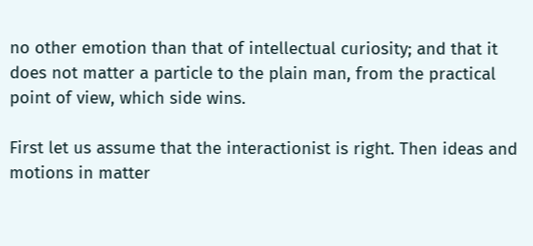no other emotion than that of intellectual curiosity; and that it does not matter a particle to the plain man, from the practical point of view, which side wins.

First let us assume that the interactionist is right. Then ideas and motions in matter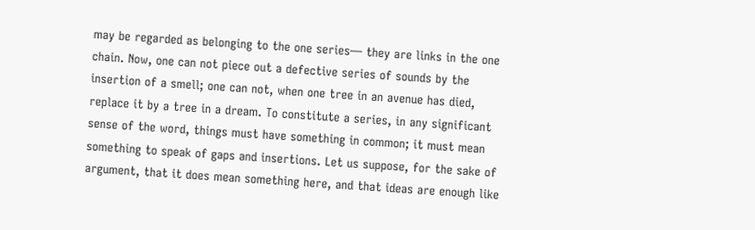may be regarded as belonging to the one series— they are links in the one chain. Now, one can not piece out a defective series of sounds by the insertion of a smell; one can not, when one tree in an avenue has died, replace it by a tree in a dream. To constitute a series, in any significant sense of the word, things must have something in common; it must mean something to speak of gaps and insertions. Let us suppose, for the sake of argument, that it does mean something here, and that ideas are enough like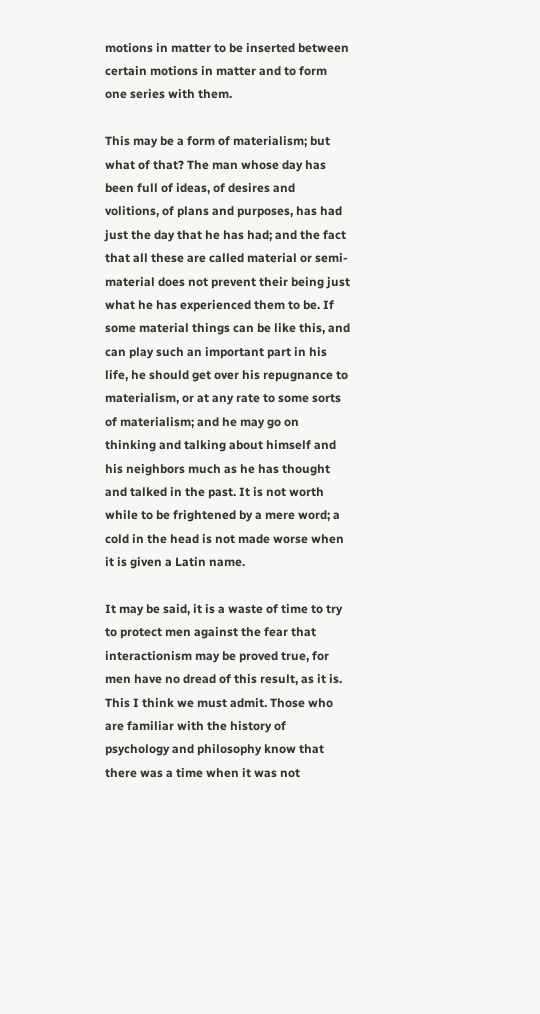motions in matter to be inserted between certain motions in matter and to form one series with them.

This may be a form of materialism; but what of that? The man whose day has been full of ideas, of desires and volitions, of plans and purposes, has had just the day that he has had; and the fact that all these are called material or semi-material does not prevent their being just what he has experienced them to be. If some material things can be like this, and can play such an important part in his life, he should get over his repugnance to materialism, or at any rate to some sorts of materialism; and he may go on thinking and talking about himself and his neighbors much as he has thought and talked in the past. It is not worth while to be frightened by a mere word; a cold in the head is not made worse when it is given a Latin name.

It may be said, it is a waste of time to try to protect men against the fear that interactionism may be proved true, for men have no dread of this result, as it is. This I think we must admit. Those who are familiar with the history of psychology and philosophy know that there was a time when it was not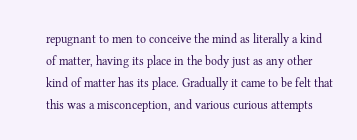repugnant to men to conceive the mind as literally a kind of matter, having its place in the body just as any other kind of matter has its place. Gradually it came to be felt that this was a misconception, and various curious attempts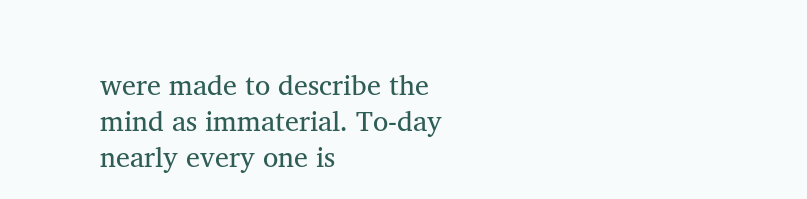were made to describe the mind as immaterial. To-day nearly every one is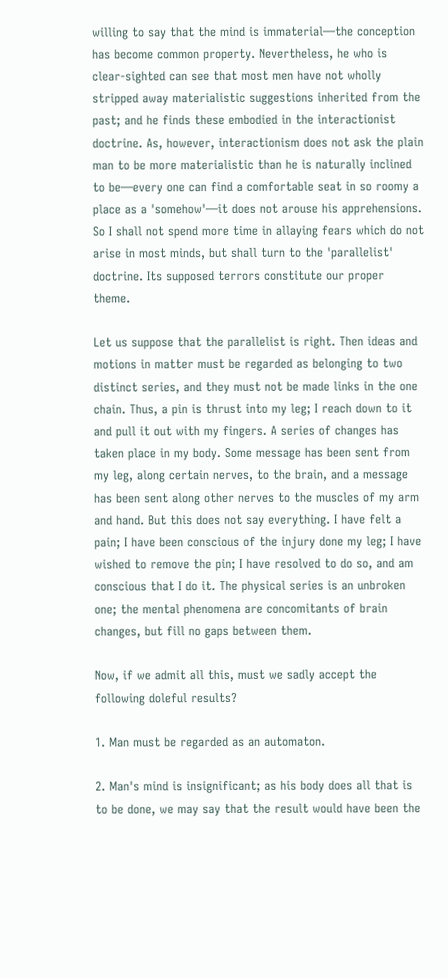willing to say that the mind is immaterial—the conception has become common property. Nevertheless, he who is clear-sighted can see that most men have not wholly stripped away materialistic suggestions inherited from the past; and he finds these embodied in the interactionist doctrine. As, however, interactionism does not ask the plain man to be more materialistic than he is naturally inclined to be—every one can find a comfortable seat in so roomy a place as a 'somehow'—it does not arouse his apprehensions. So I shall not spend more time in allaying fears which do not arise in most minds, but shall turn to the 'parallelist' doctrine. Its supposed terrors constitute our proper theme.

Let us suppose that the parallelist is right. Then ideas and motions in matter must be regarded as belonging to two distinct series, and they must not be made links in the one chain. Thus, a pin is thrust into my leg; I reach down to it and pull it out with my fingers. A series of changes has taken place in my body. Some message has been sent from my leg, along certain nerves, to the brain, and a message has been sent along other nerves to the muscles of my arm and hand. But this does not say everything. I have felt a pain; I have been conscious of the injury done my leg; I have wished to remove the pin; I have resolved to do so, and am conscious that I do it. The physical series is an unbroken one; the mental phenomena are concomitants of brain changes, but fill no gaps between them.

Now, if we admit all this, must we sadly accept the following doleful results?

1. Man must be regarded as an automaton.

2. Man's mind is insignificant; as his body does all that is to be done, we may say that the result would have been the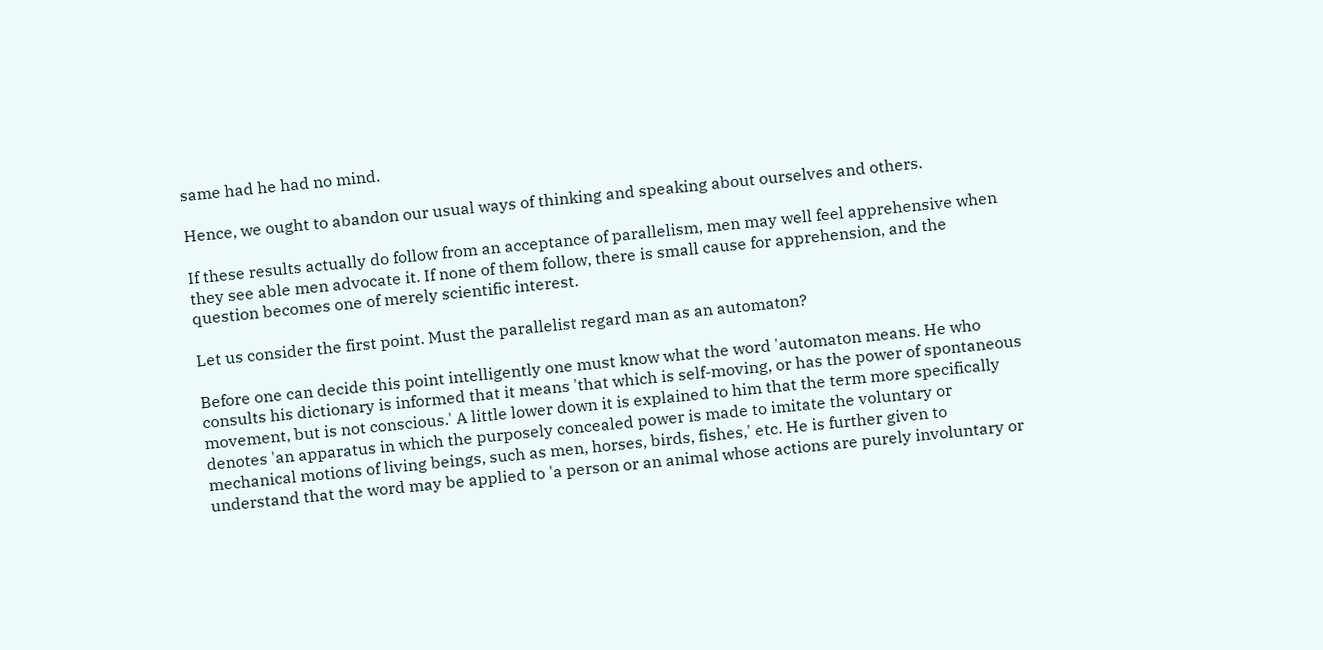same had he had no mind.

Hence, we ought to abandon our usual ways of thinking and speaking about ourselves and others.

If these results actually do follow from an acceptance of parallelism, men may well feel apprehensive when they see able men advocate it. If none of them follow, there is small cause for apprehension, and the question becomes one of merely scientific interest.

Let us consider the first point. Must the parallelist regard man as an automaton?

Before one can decide this point intelligently one must know what the word 'automaton means. He who consults his dictionary is informed that it means 'that which is self-moving, or has the power of spontaneous movement, but is not conscious.' A little lower down it is explained to him that the term more specifically denotes 'an apparatus in which the purposely concealed power is made to imitate the voluntary or mechanical motions of living beings, such as men, horses, birds, fishes,' etc. He is further given to understand that the word may be applied to 'a person or an animal whose actions are purely involuntary or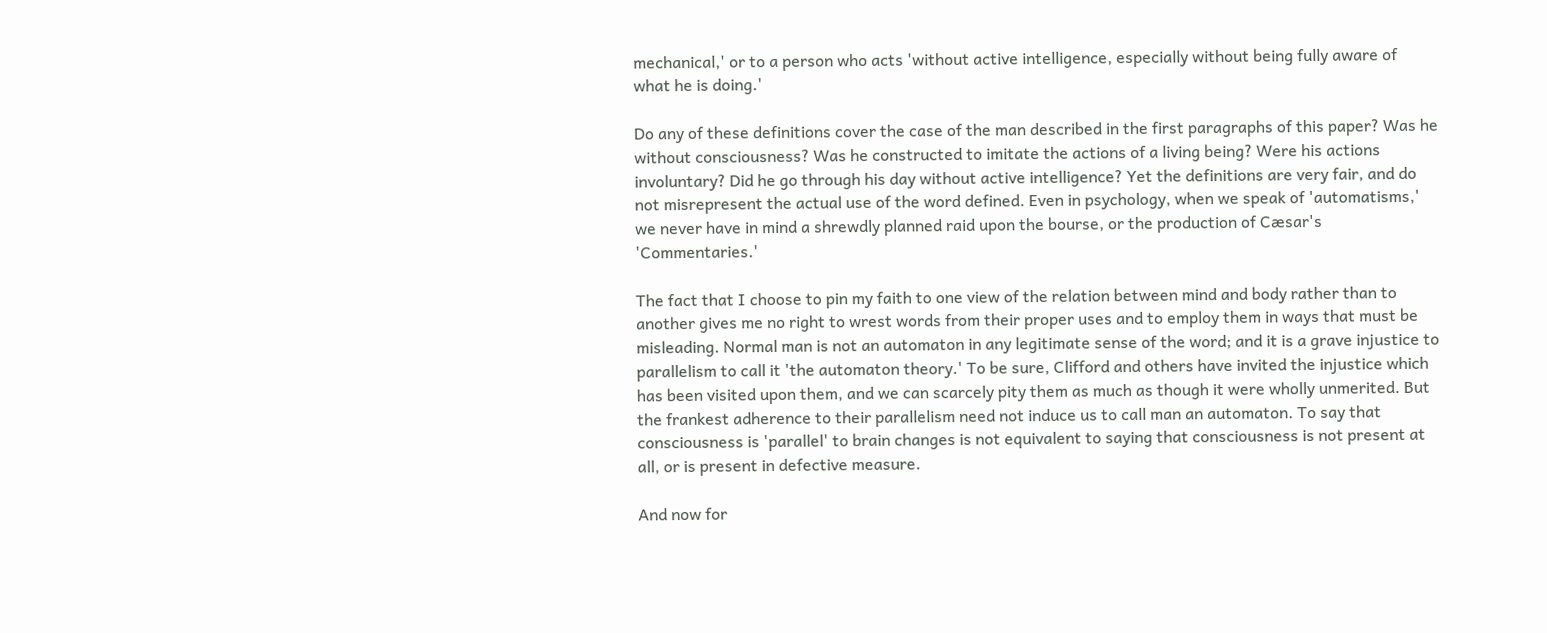mechanical,' or to a person who acts 'without active intelligence, especially without being fully aware of what he is doing.'

Do any of these definitions cover the case of the man described in the first paragraphs of this paper? Was he without consciousness? Was he constructed to imitate the actions of a living being? Were his actions involuntary? Did he go through his day without active intelligence? Yet the definitions are very fair, and do not misrepresent the actual use of the word defined. Even in psychology, when we speak of 'automatisms,' we never have in mind a shrewdly planned raid upon the bourse, or the production of Cæsar's 'Commentaries.'

The fact that I choose to pin my faith to one view of the relation between mind and body rather than to another gives me no right to wrest words from their proper uses and to employ them in ways that must be misleading. Normal man is not an automaton in any legitimate sense of the word; and it is a grave injustice to parallelism to call it 'the automaton theory.' To be sure, Clifford and others have invited the injustice which has been visited upon them, and we can scarcely pity them as much as though it were wholly unmerited. But the frankest adherence to their parallelism need not induce us to call man an automaton. To say that consciousness is 'parallel' to brain changes is not equivalent to saying that consciousness is not present at all, or is present in defective measure.

And now for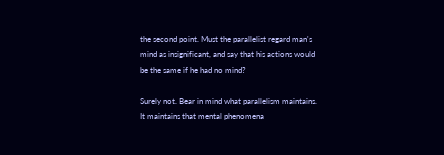the second point. Must the parallelist regard man's mind as insignificant, and say that his actions would be the same if he had no mind?

Surely not. Bear in mind what parallelism maintains. It maintains that mental phenomena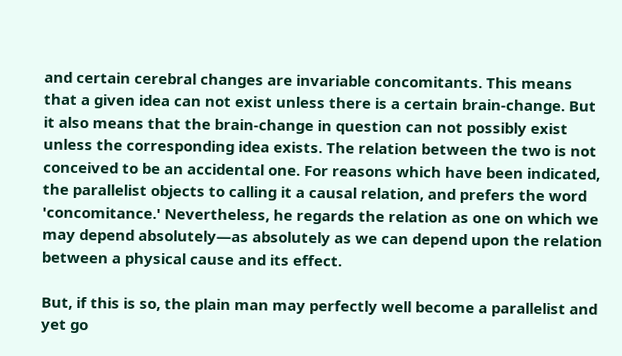and certain cerebral changes are invariable concomitants. This means that a given idea can not exist unless there is a certain brain-change. But it also means that the brain-change in question can not possibly exist unless the corresponding idea exists. The relation between the two is not conceived to be an accidental one. For reasons which have been indicated, the parallelist objects to calling it a causal relation, and prefers the word 'concomitance.' Nevertheless, he regards the relation as one on which we may depend absolutely—as absolutely as we can depend upon the relation between a physical cause and its effect.

But, if this is so, the plain man may perfectly well become a parallelist and yet go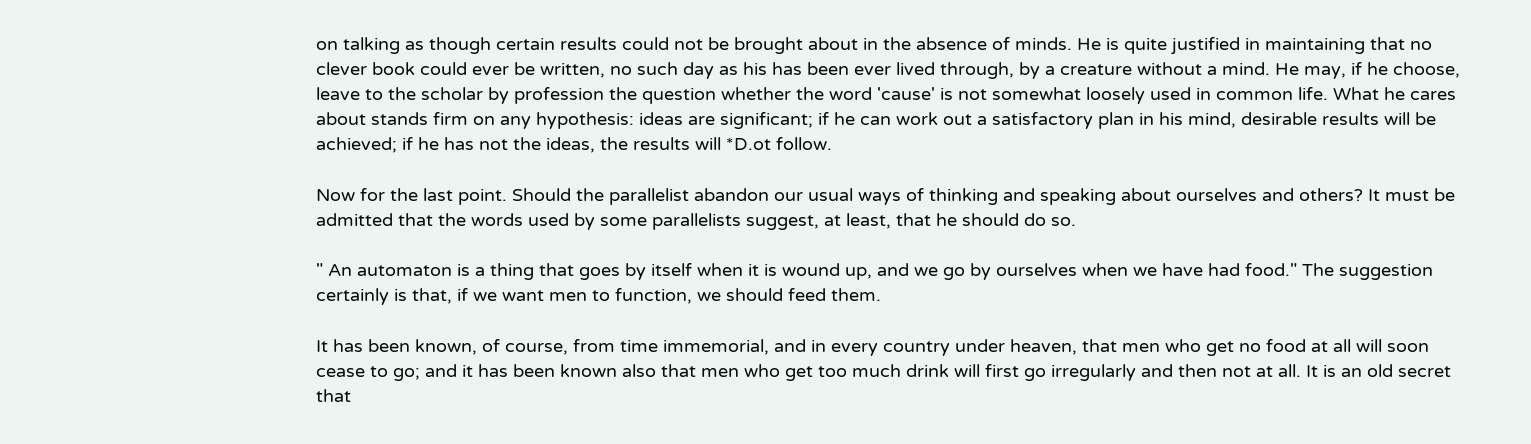on talking as though certain results could not be brought about in the absence of minds. He is quite justified in maintaining that no clever book could ever be written, no such day as his has been ever lived through, by a creature without a mind. He may, if he choose, leave to the scholar by profession the question whether the word 'cause' is not somewhat loosely used in common life. What he cares about stands firm on any hypothesis: ideas are significant; if he can work out a satisfactory plan in his mind, desirable results will be achieved; if he has not the ideas, the results will *D.ot follow.

Now for the last point. Should the parallelist abandon our usual ways of thinking and speaking about ourselves and others? It must be admitted that the words used by some parallelists suggest, at least, that he should do so.

" An automaton is a thing that goes by itself when it is wound up, and we go by ourselves when we have had food." The suggestion certainly is that, if we want men to function, we should feed them.

It has been known, of course, from time immemorial, and in every country under heaven, that men who get no food at all will soon cease to go; and it has been known also that men who get too much drink will first go irregularly and then not at all. It is an old secret that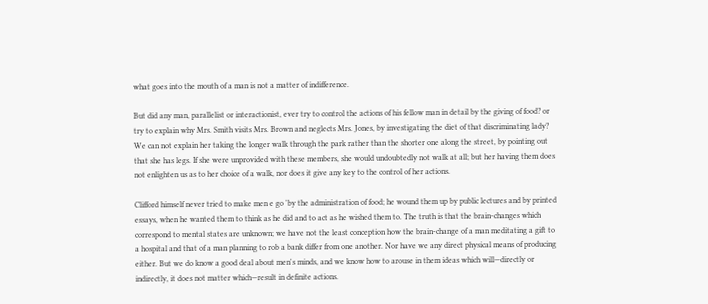what goes into the mouth of a man is not a matter of indifference.

But did any man, parallelist or interactionist, ever try to control the actions of his fellow man in detail by the giving of food? or try to explain why Mrs. Smith visits Mrs. Brown and neglects Mrs. Jones, by investigating the diet of that discriminating lady? We can not explain her taking the longer walk through the park rather than the shorter one along the street, by pointing out that she has legs. If she were unprovided with these members, she would undoubtedly not walk at all; but her having them does not enlighten us as to her choice of a walk, nor does it give any key to the control of her actions.

Clifford himself never tried to make men e go 'by the administration of food; he wound them up by public lectures and by printed essays, when he wanted them to think as he did and to act as he wished them to. The truth is that the brain-changes which correspond to mental states are unknown; we have not the least conception how the brain-change of a man meditating a gift to a hospital and that of a man planning to rob a bank differ from one another. Nor have we any direct physical means of producing either. But we do know a good deal about men's minds, and we know how to arouse in them ideas which will—directly or indirectly, it does not matter which—result in definite actions.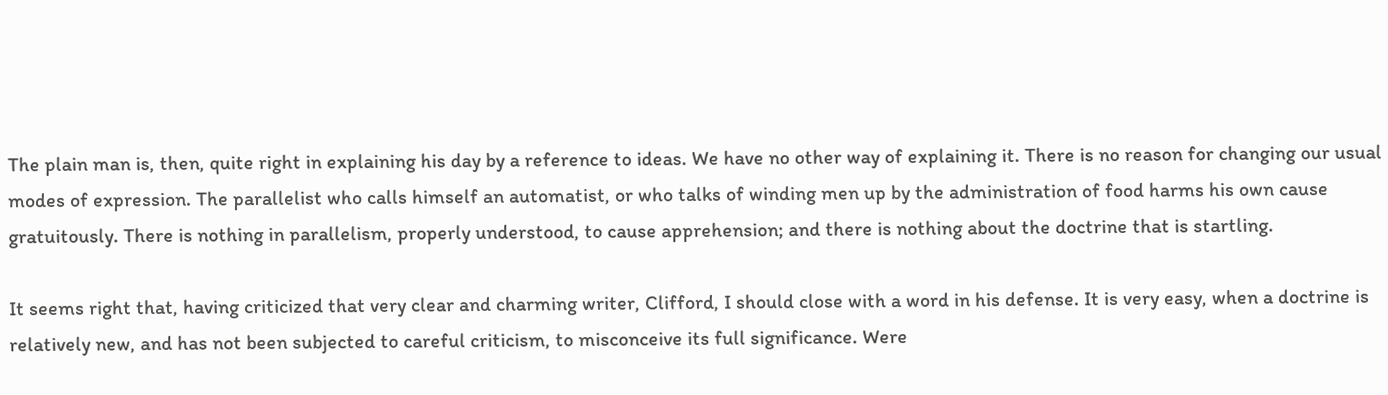The plain man is, then, quite right in explaining his day by a reference to ideas. We have no other way of explaining it. There is no reason for changing our usual modes of expression. The parallelist who calls himself an automatist, or who talks of winding men up by the administration of food harms his own cause gratuitously. There is nothing in parallelism, properly understood, to cause apprehension; and there is nothing about the doctrine that is startling.

It seems right that, having criticized that very clear and charming writer, Clifford, I should close with a word in his defense. It is very easy, when a doctrine is relatively new, and has not been subjected to careful criticism, to misconceive its full significance. Were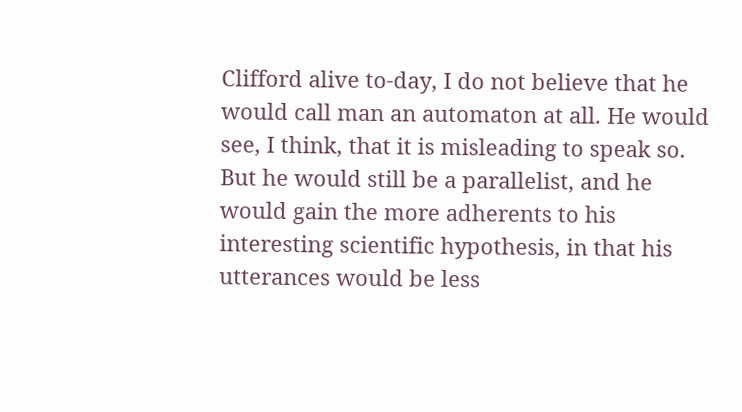Clifford alive to-day, I do not believe that he would call man an automaton at all. He would see, I think, that it is misleading to speak so. But he would still be a parallelist, and he would gain the more adherents to his interesting scientific hypothesis, in that his utterances would be less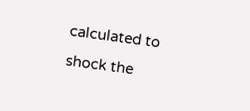calculated to shock the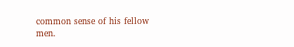common sense of his fellow men.